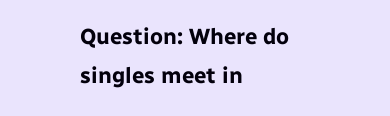Question: Where do singles meet in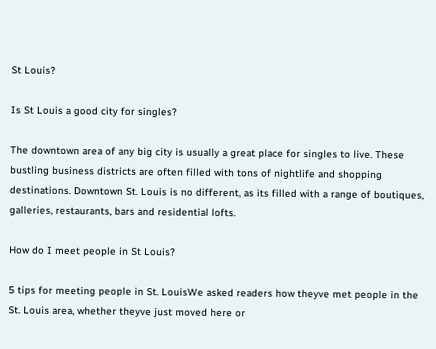St Louis?

Is St Louis a good city for singles?

The downtown area of any big city is usually a great place for singles to live. These bustling business districts are often filled with tons of nightlife and shopping destinations. Downtown St. Louis is no different, as its filled with a range of boutiques, galleries, restaurants, bars and residential lofts.

How do I meet people in St Louis?

5 tips for meeting people in St. LouisWe asked readers how theyve met people in the St. Louis area, whether theyve just moved here or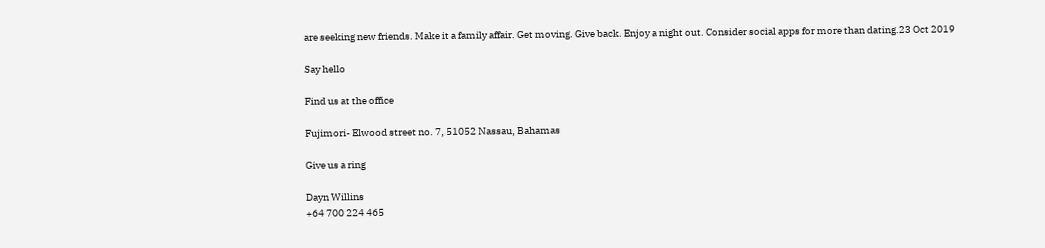are seeking new friends. Make it a family affair. Get moving. Give back. Enjoy a night out. Consider social apps for more than dating.23 Oct 2019

Say hello

Find us at the office

Fujimori- Elwood street no. 7, 51052 Nassau, Bahamas

Give us a ring

Dayn Willins
+64 700 224 465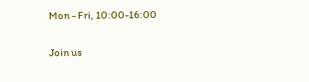Mon - Fri, 10:00-16:00

Join us